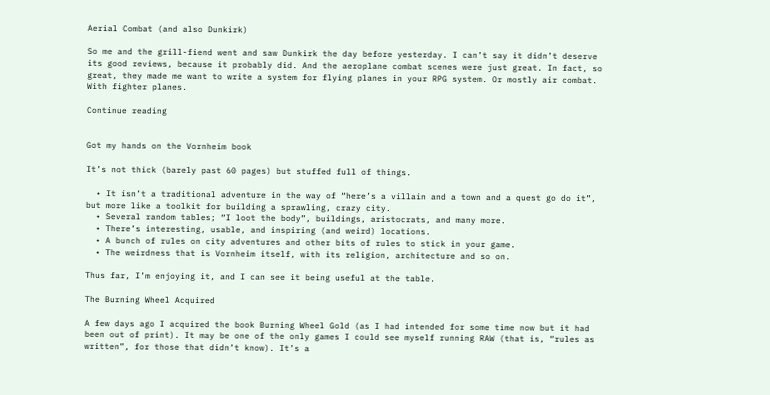Aerial Combat (and also Dunkirk)

So me and the grill-fiend went and saw Dunkirk the day before yesterday. I can’t say it didn’t deserve its good reviews, because it probably did. And the aeroplane combat scenes were just great. In fact, so great, they made me want to write a system for flying planes in your RPG system. Or mostly air combat. With fighter planes.

Continue reading


Got my hands on the Vornheim book

It’s not thick (barely past 60 pages) but stuffed full of things.

  • It isn’t a traditional adventure in the way of “here’s a villain and a town and a quest go do it”, but more like a toolkit for building a sprawling, crazy city.
  • Several random tables; “I loot the body”, buildings, aristocrats, and many more.
  • There’s interesting, usable, and inspiring (and weird) locations.
  • A bunch of rules on city adventures and other bits of rules to stick in your game.
  • The weirdness that is Vornheim itself, with its religion, architecture and so on.

Thus far, I’m enjoying it, and I can see it being useful at the table.

The Burning Wheel Acquired

A few days ago I acquired the book Burning Wheel Gold (as I had intended for some time now but it had been out of print). It may be one of the only games I could see myself running RAW (that is, “rules as written”, for those that didn’t know). It’s a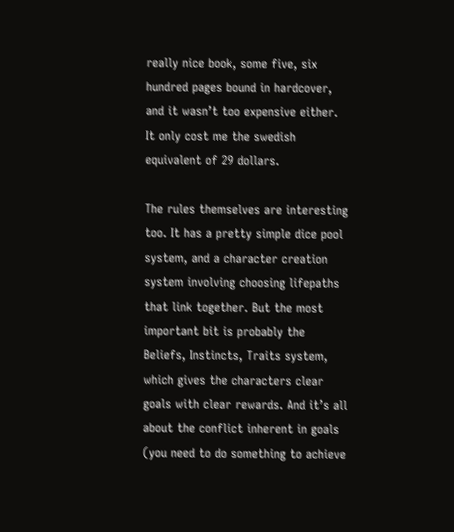really nice book, some five, six hundred pages bound in hardcover, and it wasn’t too expensive either. It only cost me the swedish equivalent of 29 dollars.

The rules themselves are interesting too. It has a pretty simple dice pool system, and a character creation system involving choosing lifepaths that link together. But the most important bit is probably the Beliefs, Instincts, Traits system, which gives the characters clear goals with clear rewards. And it’s all about the conflict inherent in goals (you need to do something to achieve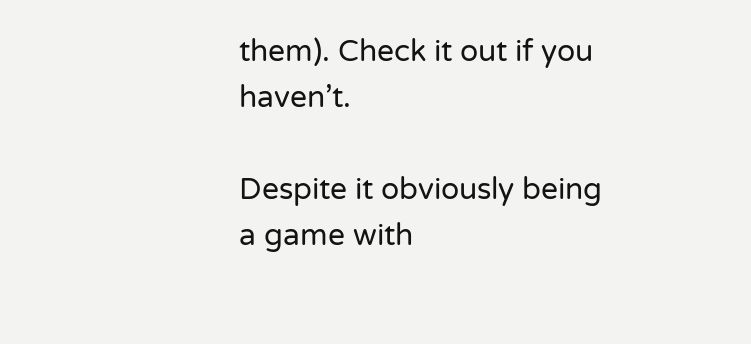them). Check it out if you haven’t.

Despite it obviously being a game with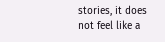stories, it does not feel like a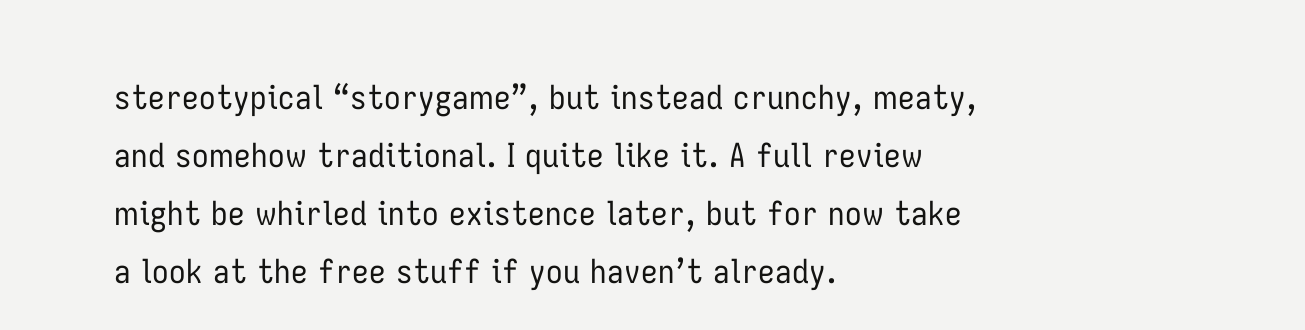stereotypical “storygame”, but instead crunchy, meaty, and somehow traditional. I quite like it. A full review might be whirled into existence later, but for now take a look at the free stuff if you haven’t already.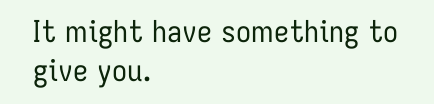It might have something to give you.